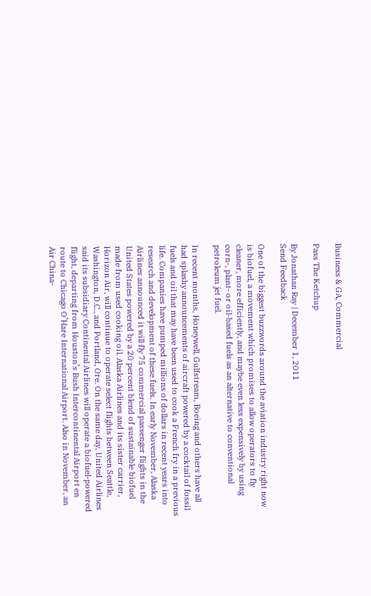Business & GA, Commercial

Pass The Ketchup

By Jonathan Ray | December 1, 2011
Send Feedback

One of the biggest buzzwords around the aviation industry right now is biofuel, a movement which promises to allow operators to fly cleaner, more efficiently, and maybe even less expensively by using corn-, plant- or oil-based fuels as an alternative to conventional petroleum jet fuel.

In recent months, Honeywell, Gulfstream, Boeing and others have all had splashy announcements of aircraft powered by a cocktail of fossil fuels and oil that may have been used to cook a French fry in a previous life. Companies have pumped millions of dollars in recent years into research and development of these fuels. In early November, Alaska Airlines announced it will fly 75 commercial passenger flights in the United States powered by a 20 percent blend of sustainable biofuel made from used cooking oil. Alaska Airlines and its sister carrier, Horizon Air, will continue to operate select flights between Seattle, Washington, D.C., and Portland, Ore. On the same day, United Airlines said its subsidiary Continental Airlines will operate a biofuel-powered flight, departing from Houston’s Bush Intercontinental Airport en route to Chicago O’Hare International Airport. Also in November, an Air China-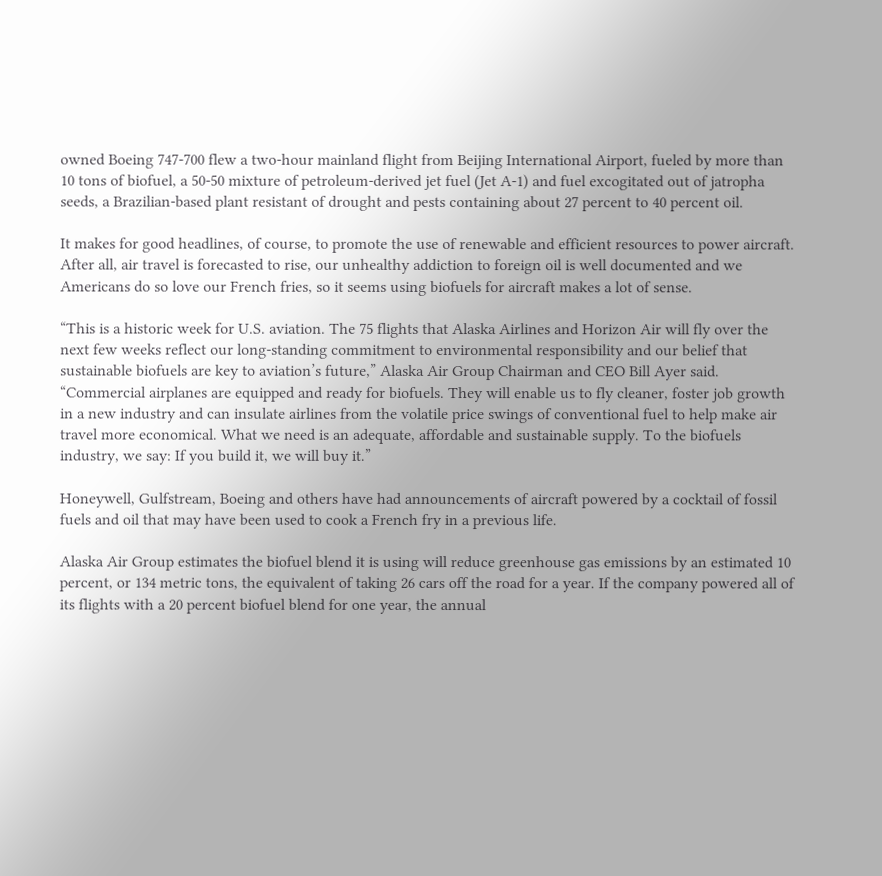owned Boeing 747-700 flew a two-hour mainland flight from Beijing International Airport, fueled by more than 10 tons of biofuel, a 50-50 mixture of petroleum-derived jet fuel (Jet A-1) and fuel excogitated out of jatropha seeds, a Brazilian-based plant resistant of drought and pests containing about 27 percent to 40 percent oil.

It makes for good headlines, of course, to promote the use of renewable and efficient resources to power aircraft. After all, air travel is forecasted to rise, our unhealthy addiction to foreign oil is well documented and we Americans do so love our French fries, so it seems using biofuels for aircraft makes a lot of sense.

“This is a historic week for U.S. aviation. The 75 flights that Alaska Airlines and Horizon Air will fly over the next few weeks reflect our long-standing commitment to environmental responsibility and our belief that sustainable biofuels are key to aviation’s future,” Alaska Air Group Chairman and CEO Bill Ayer said. “Commercial airplanes are equipped and ready for biofuels. They will enable us to fly cleaner, foster job growth in a new industry and can insulate airlines from the volatile price swings of conventional fuel to help make air travel more economical. What we need is an adequate, affordable and sustainable supply. To the biofuels industry, we say: If you build it, we will buy it.”

Honeywell, Gulfstream, Boeing and others have had announcements of aircraft powered by a cocktail of fossil fuels and oil that may have been used to cook a French fry in a previous life.

Alaska Air Group estimates the biofuel blend it is using will reduce greenhouse gas emissions by an estimated 10 percent, or 134 metric tons, the equivalent of taking 26 cars off the road for a year. If the company powered all of its flights with a 20 percent biofuel blend for one year, the annual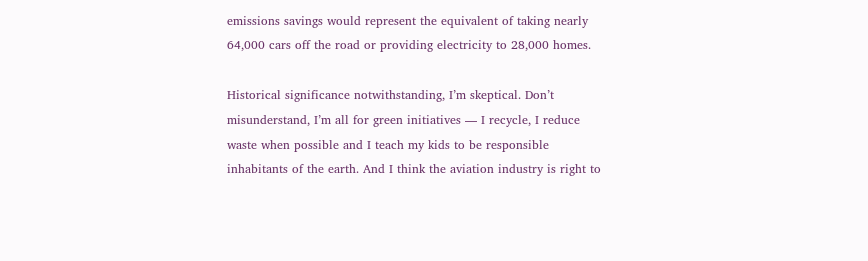emissions savings would represent the equivalent of taking nearly 64,000 cars off the road or providing electricity to 28,000 homes.

Historical significance notwithstanding, I’m skeptical. Don’t misunderstand, I’m all for green initiatives — I recycle, I reduce waste when possible and I teach my kids to be responsible inhabitants of the earth. And I think the aviation industry is right to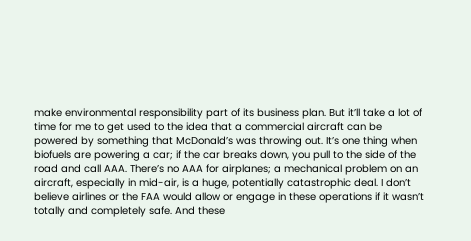make environmental responsibility part of its business plan. But it’ll take a lot of time for me to get used to the idea that a commercial aircraft can be powered by something that McDonald’s was throwing out. It’s one thing when biofuels are powering a car; if the car breaks down, you pull to the side of the road and call AAA. There’s no AAA for airplanes; a mechanical problem on an aircraft, especially in mid-air, is a huge, potentially catastrophic deal. I don’t believe airlines or the FAA would allow or engage in these operations if it wasn’t totally and completely safe. And these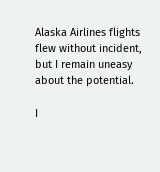Alaska Airlines flights flew without incident, but I remain uneasy about the potential.

I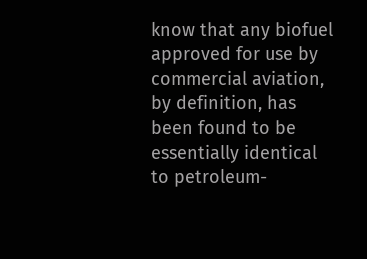know that any biofuel approved for use by commercial aviation, by definition, has been found to be essentially identical to petroleum-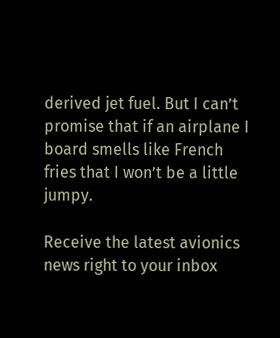derived jet fuel. But I can’t promise that if an airplane I board smells like French fries that I won’t be a little jumpy.

Receive the latest avionics news right to your inbox